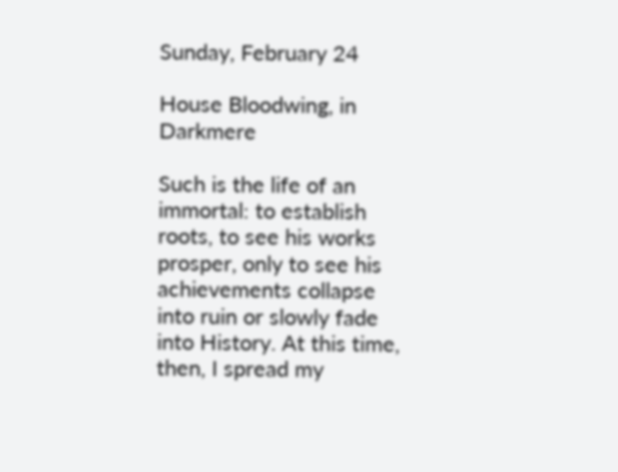Sunday, February 24

House Bloodwing, in Darkmere

Such is the life of an immortal: to establish roots, to see his works prosper, only to see his achievements collapse into ruin or slowly fade into History. At this time, then, I spread my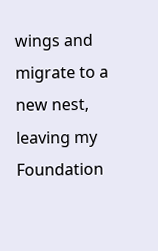wings and migrate to a new nest, leaving my Foundation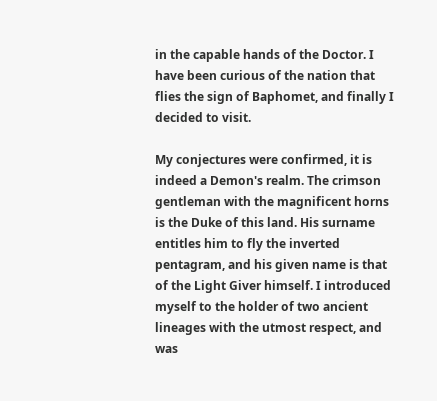in the capable hands of the Doctor. I have been curious of the nation that flies the sign of Baphomet, and finally I decided to visit.

My conjectures were confirmed, it is indeed a Demon's realm. The crimson gentleman with the magnificent horns is the Duke of this land. His surname entitles him to fly the inverted pentagram, and his given name is that of the Light Giver himself. I introduced myself to the holder of two ancient lineages with the utmost respect, and was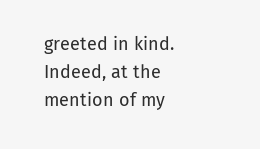greeted in kind. Indeed, at the mention of my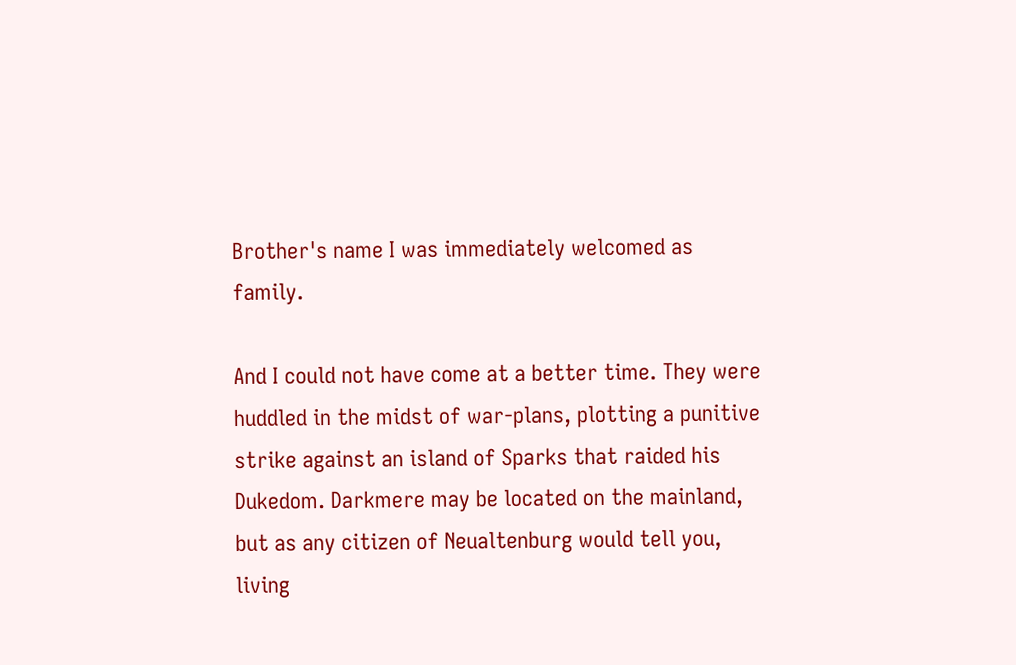Brother's name I was immediately welcomed as family.

And I could not have come at a better time. They were huddled in the midst of war-plans, plotting a punitive strike against an island of Sparks that raided his Dukedom. Darkmere may be located on the mainland, but as any citizen of Neualtenburg would tell you, living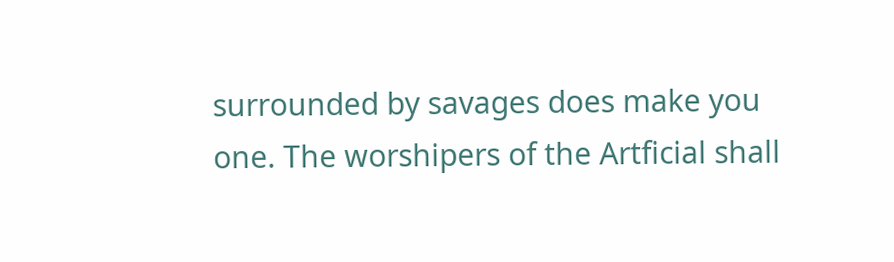surrounded by savages does make you one. The worshipers of the Artficial shall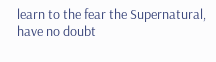learn to the fear the Supernatural, have no doubt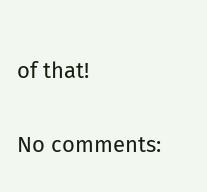of that!

No comments: